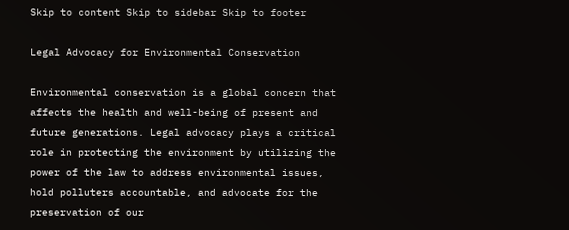Skip to content Skip to sidebar Skip to footer

Legal Advocacy for Environmental Conservation

Environmental conservation is a global concern that affects the health and well-being of present and future generations. Legal advocacy plays a critical role in protecting the environment by utilizing the power of the law to address environmental issues, hold polluters accountable, and advocate for the preservation of our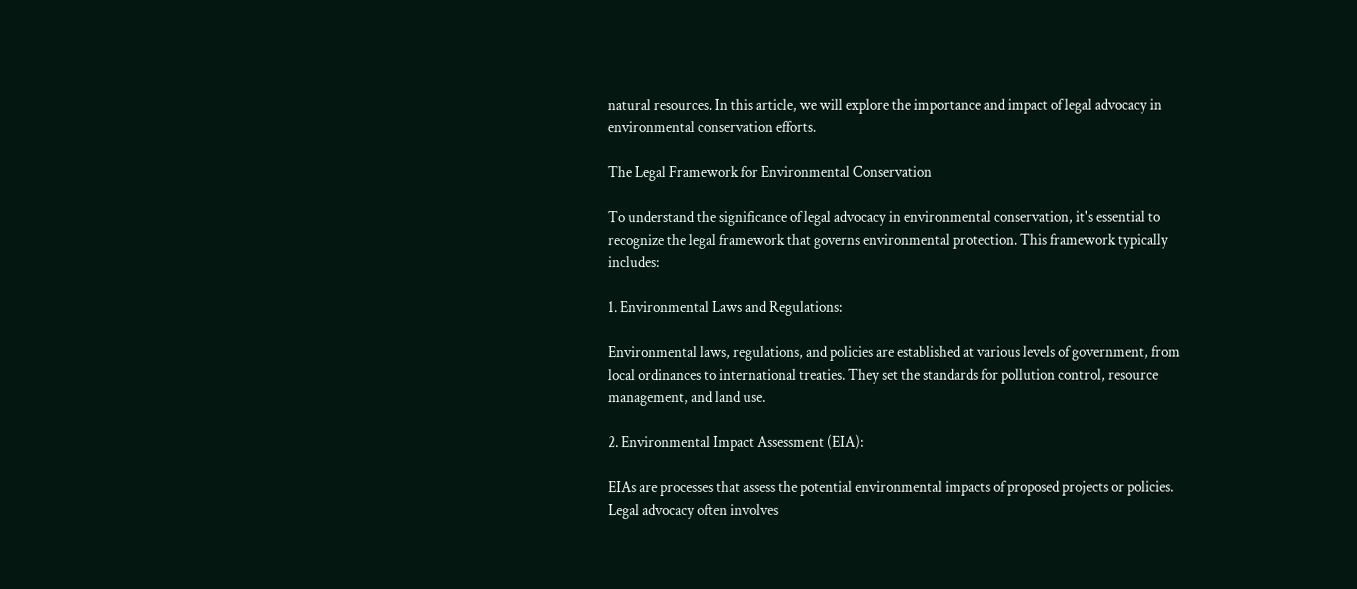natural resources. In this article, we will explore the importance and impact of legal advocacy in environmental conservation efforts.

The Legal Framework for Environmental Conservation

To understand the significance of legal advocacy in environmental conservation, it's essential to recognize the legal framework that governs environmental protection. This framework typically includes:

1. Environmental Laws and Regulations:

Environmental laws, regulations, and policies are established at various levels of government, from local ordinances to international treaties. They set the standards for pollution control, resource management, and land use.

2. Environmental Impact Assessment (EIA):

EIAs are processes that assess the potential environmental impacts of proposed projects or policies. Legal advocacy often involves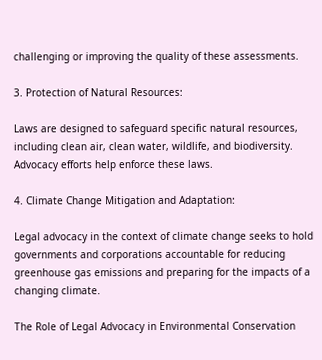challenging or improving the quality of these assessments.

3. Protection of Natural Resources:

Laws are designed to safeguard specific natural resources, including clean air, clean water, wildlife, and biodiversity. Advocacy efforts help enforce these laws.

4. Climate Change Mitigation and Adaptation:

Legal advocacy in the context of climate change seeks to hold governments and corporations accountable for reducing greenhouse gas emissions and preparing for the impacts of a changing climate.

The Role of Legal Advocacy in Environmental Conservation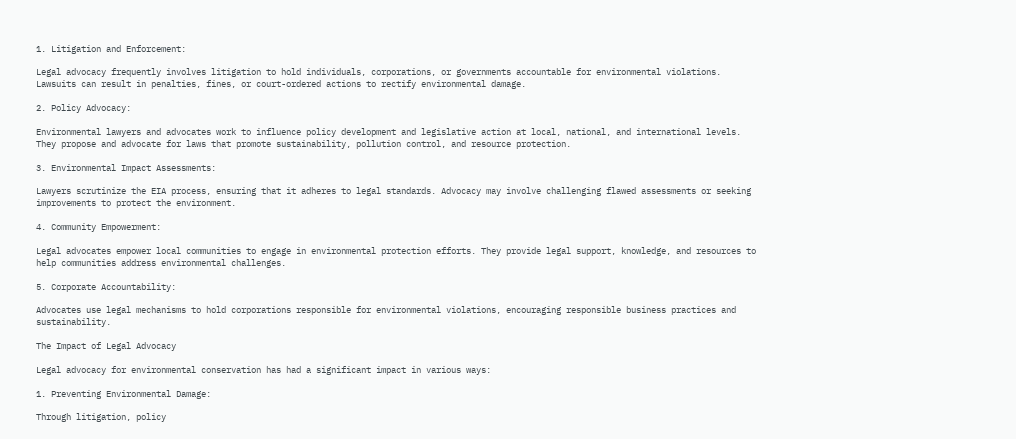1. Litigation and Enforcement:

Legal advocacy frequently involves litigation to hold individuals, corporations, or governments accountable for environmental violations. Lawsuits can result in penalties, fines, or court-ordered actions to rectify environmental damage.

2. Policy Advocacy:

Environmental lawyers and advocates work to influence policy development and legislative action at local, national, and international levels. They propose and advocate for laws that promote sustainability, pollution control, and resource protection.

3. Environmental Impact Assessments:

Lawyers scrutinize the EIA process, ensuring that it adheres to legal standards. Advocacy may involve challenging flawed assessments or seeking improvements to protect the environment.

4. Community Empowerment:

Legal advocates empower local communities to engage in environmental protection efforts. They provide legal support, knowledge, and resources to help communities address environmental challenges.

5. Corporate Accountability:

Advocates use legal mechanisms to hold corporations responsible for environmental violations, encouraging responsible business practices and sustainability.

The Impact of Legal Advocacy

Legal advocacy for environmental conservation has had a significant impact in various ways:

1. Preventing Environmental Damage:

Through litigation, policy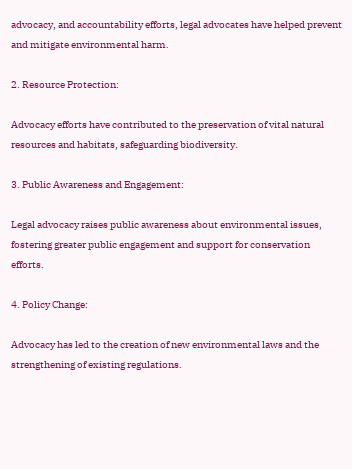advocacy, and accountability efforts, legal advocates have helped prevent and mitigate environmental harm.

2. Resource Protection:

Advocacy efforts have contributed to the preservation of vital natural resources and habitats, safeguarding biodiversity.

3. Public Awareness and Engagement:

Legal advocacy raises public awareness about environmental issues, fostering greater public engagement and support for conservation efforts.

4. Policy Change:

Advocacy has led to the creation of new environmental laws and the strengthening of existing regulations.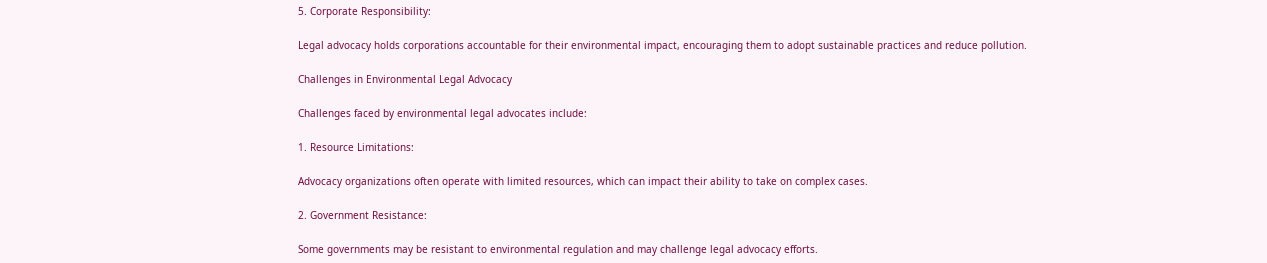5. Corporate Responsibility:

Legal advocacy holds corporations accountable for their environmental impact, encouraging them to adopt sustainable practices and reduce pollution.

Challenges in Environmental Legal Advocacy

Challenges faced by environmental legal advocates include:

1. Resource Limitations:

Advocacy organizations often operate with limited resources, which can impact their ability to take on complex cases.

2. Government Resistance:

Some governments may be resistant to environmental regulation and may challenge legal advocacy efforts.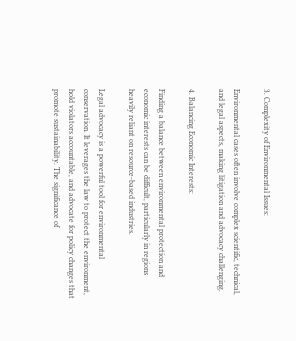3. Complexity of Environmental Issues:

Environmental cases often involve complex scientific, technical, and legal aspects, making litigation and advocacy challenging.

4. Balancing Economic Interests:

Finding a balance between environmental protection and economic interests can be difficult, particularly in regions heavily reliant on resource-based industries.

Legal advocacy is a powerful tool for environmental conservation. It leverages the law to protect the environment, hold violators accountable, and advocate for policy changes that promote sustainability. The significance of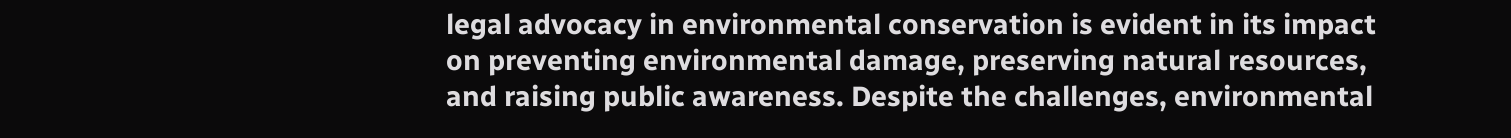legal advocacy in environmental conservation is evident in its impact on preventing environmental damage, preserving natural resources, and raising public awareness. Despite the challenges, environmental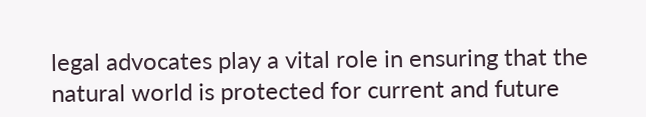legal advocates play a vital role in ensuring that the natural world is protected for current and future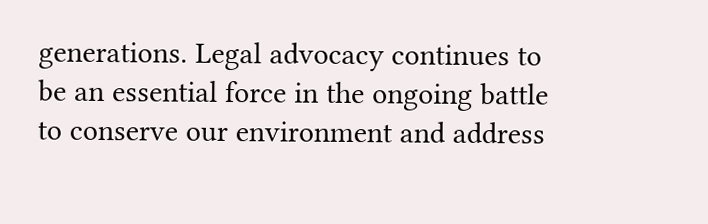generations. Legal advocacy continues to be an essential force in the ongoing battle to conserve our environment and address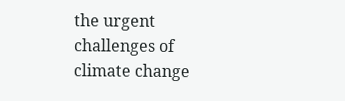the urgent challenges of climate change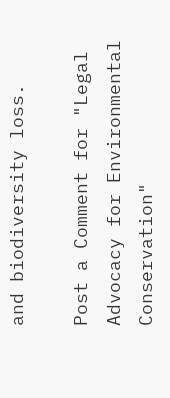and biodiversity loss.

Post a Comment for "Legal Advocacy for Environmental Conservation"